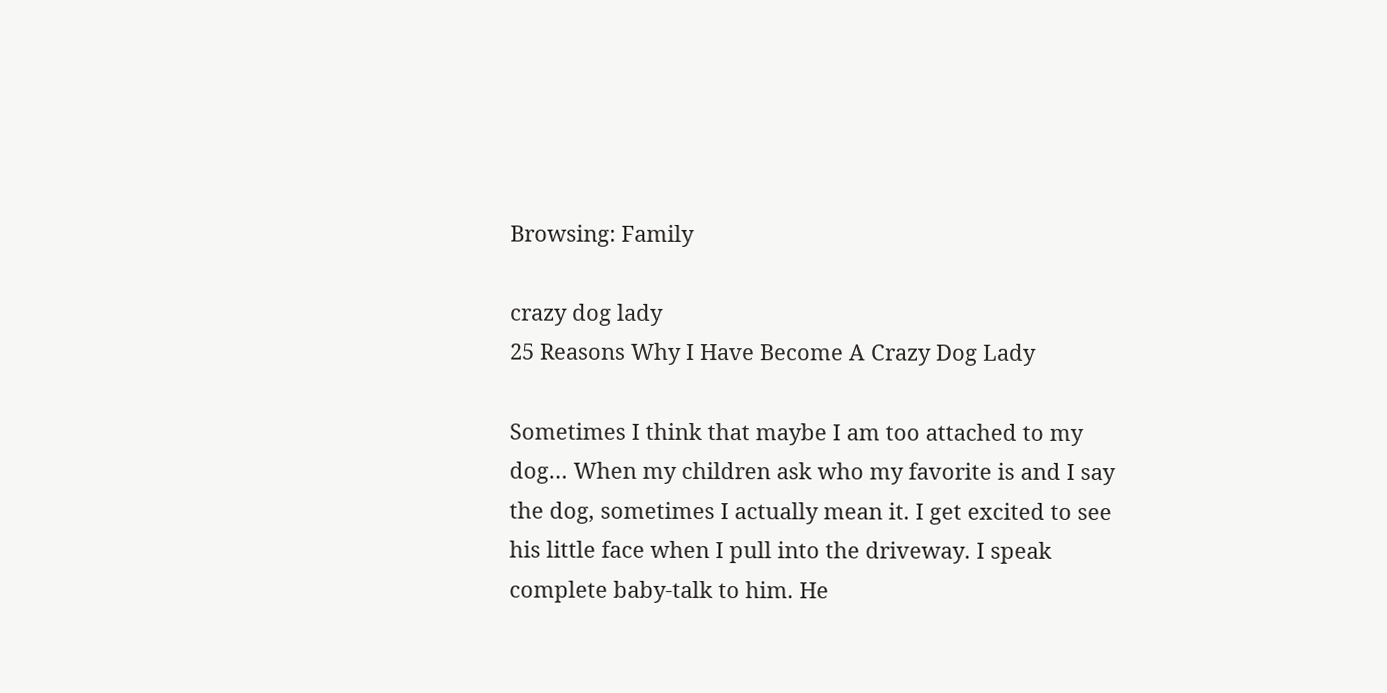Browsing: Family

crazy dog lady
25 Reasons Why I Have Become A Crazy Dog Lady

Sometimes I think that maybe I am too attached to my dog… When my children ask who my favorite is and I say the dog, sometimes I actually mean it. I get excited to see his little face when I pull into the driveway. I speak complete baby-talk to him. He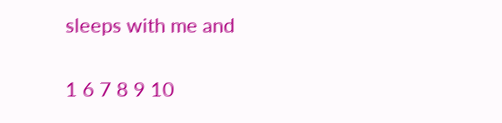sleeps with me and

1 6 7 8 9 10